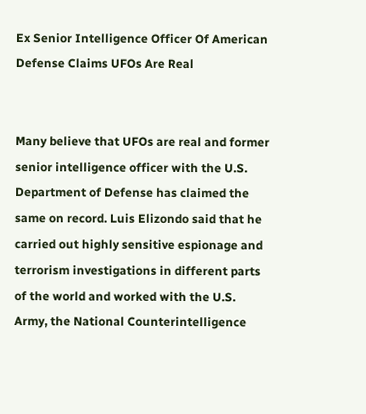Ex Senior Intelligence Officer Of American Defense Claims UFOs Are Real


Many believe that UFOs are real and former senior intelligence officer with the U.S. Department of Defense has claimed the same on record. Luis Elizondo said that he carried out highly sensitive espionage and terrorism investigations in different parts of the world and worked with the U.S. Army, the National Counterintelligence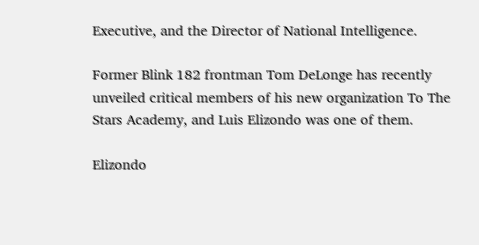Executive, and the Director of National Intelligence.

Former Blink 182 frontman Tom DeLonge has recently unveiled critical members of his new organization To The Stars Academy, and Luis Elizondo was one of them.

Elizondo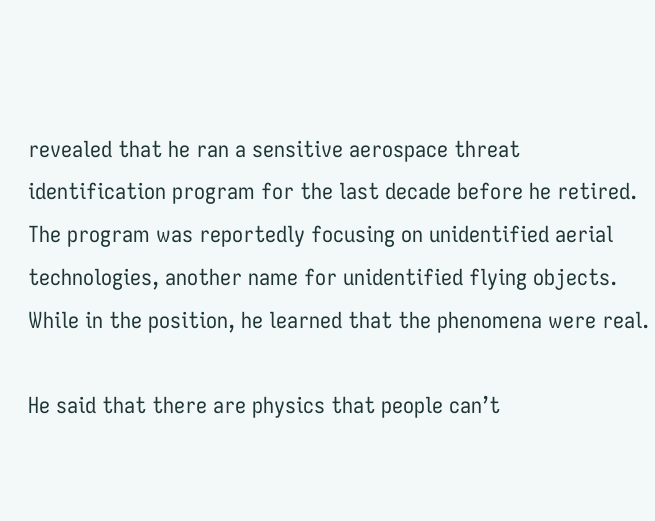revealed that he ran a sensitive aerospace threat identification program for the last decade before he retired. The program was reportedly focusing on unidentified aerial technologies, another name for unidentified flying objects. While in the position, he learned that the phenomena were real.

He said that there are physics that people can’t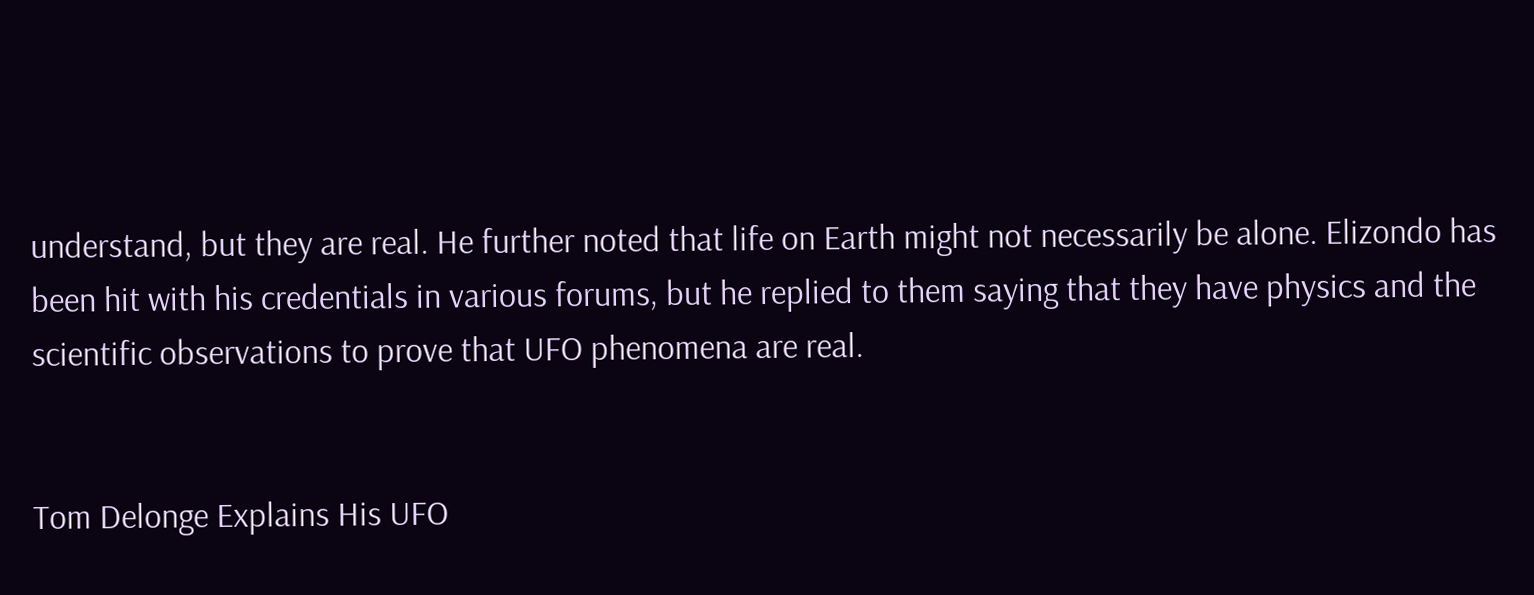understand, but they are real. He further noted that life on Earth might not necessarily be alone. Elizondo has been hit with his credentials in various forums, but he replied to them saying that they have physics and the scientific observations to prove that UFO phenomena are real.


Tom Delonge Explains His UFO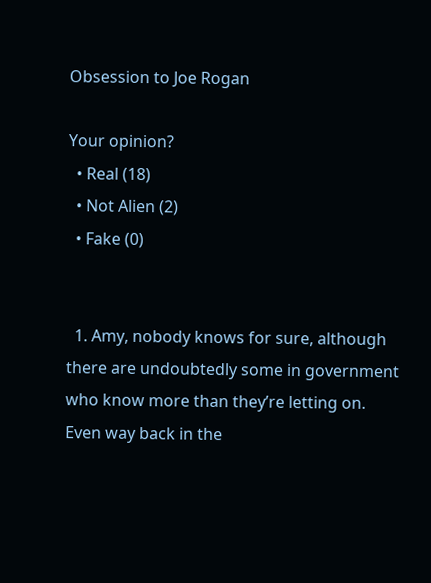Obsession to Joe Rogan

Your opinion?
  • Real (18)
  • Not Alien (2)
  • Fake (0)


  1. Amy, nobody knows for sure, although there are undoubtedly some in government who know more than they’re letting on. Even way back in the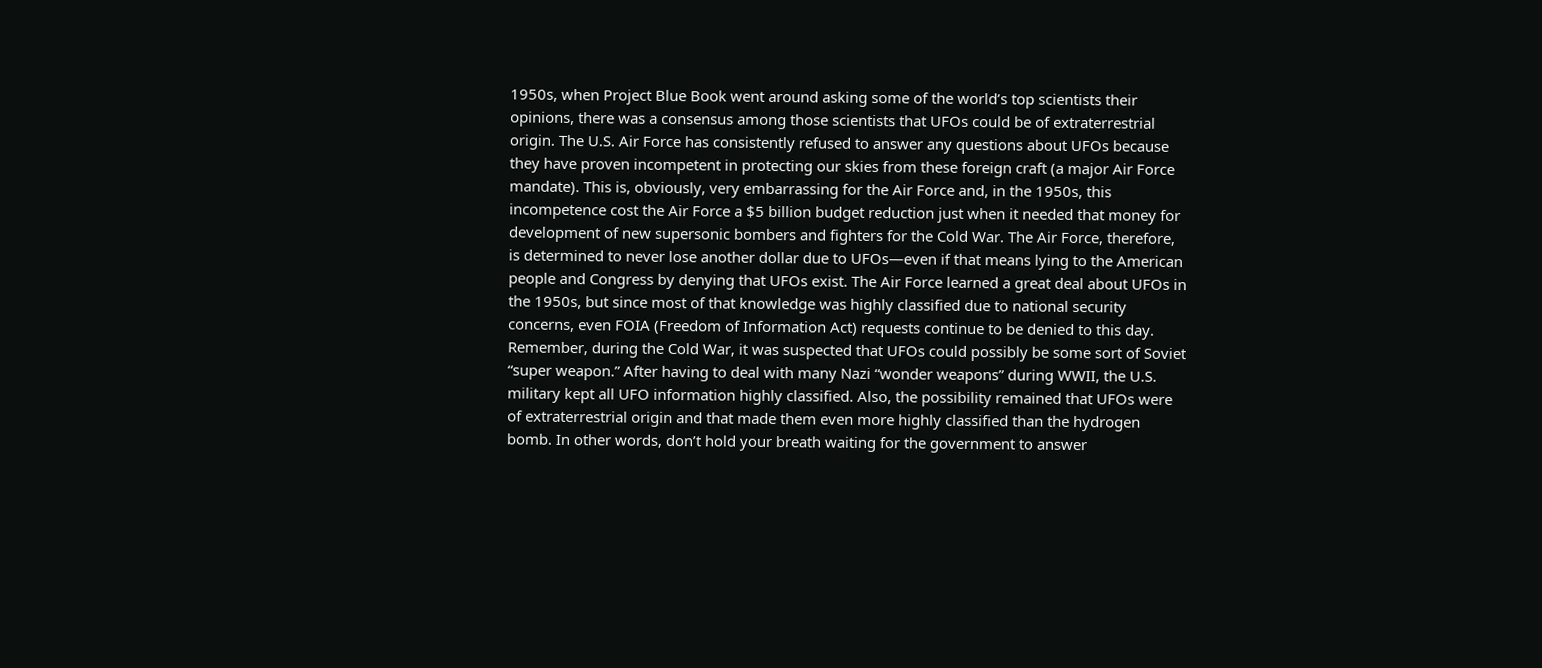1950s, when Project Blue Book went around asking some of the world’s top scientists their opinions, there was a consensus among those scientists that UFOs could be of extraterrestrial origin. The U.S. Air Force has consistently refused to answer any questions about UFOs because they have proven incompetent in protecting our skies from these foreign craft (a major Air Force mandate). This is, obviously, very embarrassing for the Air Force and, in the 1950s, this incompetence cost the Air Force a $5 billion budget reduction just when it needed that money for development of new supersonic bombers and fighters for the Cold War. The Air Force, therefore, is determined to never lose another dollar due to UFOs—even if that means lying to the American people and Congress by denying that UFOs exist. The Air Force learned a great deal about UFOs in the 1950s, but since most of that knowledge was highly classified due to national security concerns, even FOIA (Freedom of Information Act) requests continue to be denied to this day. Remember, during the Cold War, it was suspected that UFOs could possibly be some sort of Soviet “super weapon.” After having to deal with many Nazi “wonder weapons” during WWII, the U.S. military kept all UFO information highly classified. Also, the possibility remained that UFOs were of extraterrestrial origin and that made them even more highly classified than the hydrogen bomb. In other words, don’t hold your breath waiting for the government to answer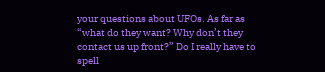your questions about UFOs. As far as “what do they want? Why don’t they contact us up front?” Do I really have to spell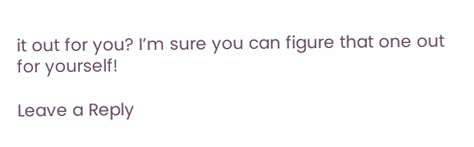it out for you? I’m sure you can figure that one out for yourself!

Leave a Reply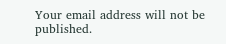Your email address will not be published.